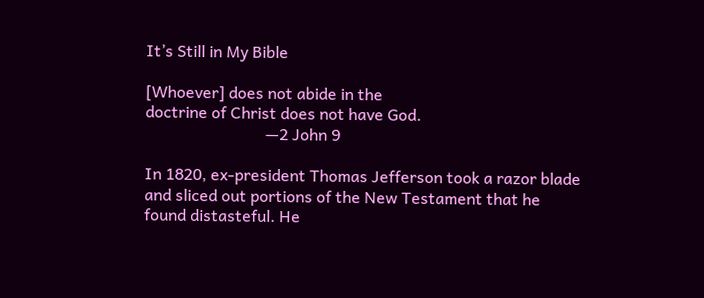It’s Still in My Bible

[Whoever] does not abide in the
doctrine of Christ does not have God.
                              —2 John 9

In 1820, ex-president Thomas Jefferson took a razor blade and sliced out portions of the New Testament that he found distasteful. He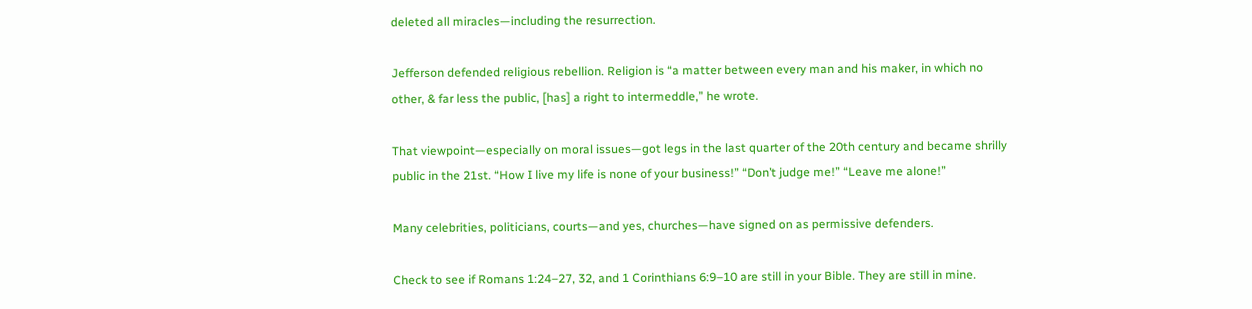deleted all miracles—including the resurrection.

Jefferson defended religious rebellion. Religion is “a matter between every man and his maker, in which no other, & far less the public, [has] a right to intermeddle,” he wrote.

That viewpoint—especially on moral issues—got legs in the last quarter of the 20th century and became shrilly public in the 21st. “How I live my life is none of your business!” “Don’t judge me!” “Leave me alone!”

Many celebrities, politicians, courts—and yes, churches—have signed on as permissive defenders.

Check to see if Romans 1:24–27, 32, and 1 Corinthians 6:9–10 are still in your Bible. They are still in mine.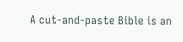A cut-and-paste Bible is an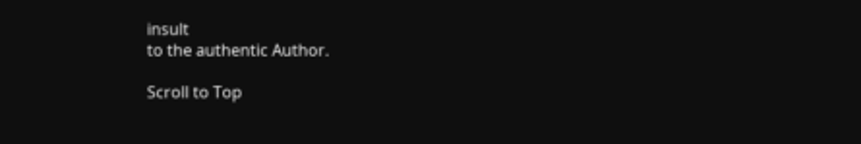insult
to the authentic Author.

Scroll to Top